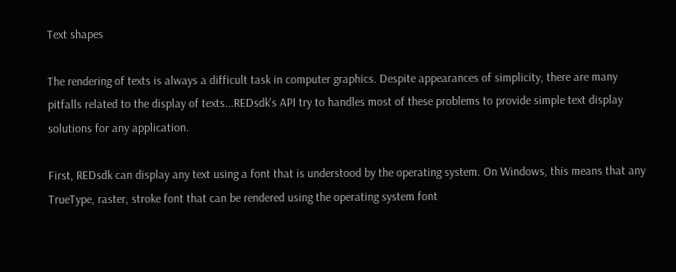Text shapes

The rendering of texts is always a difficult task in computer graphics. Despite appearances of simplicity, there are many pitfalls related to the display of texts...REDsdk's API try to handles most of these problems to provide simple text display solutions for any application.

First, REDsdk can display any text using a font that is understood by the operating system. On Windows, this means that any TrueType, raster, stroke font that can be rendered using the operating system font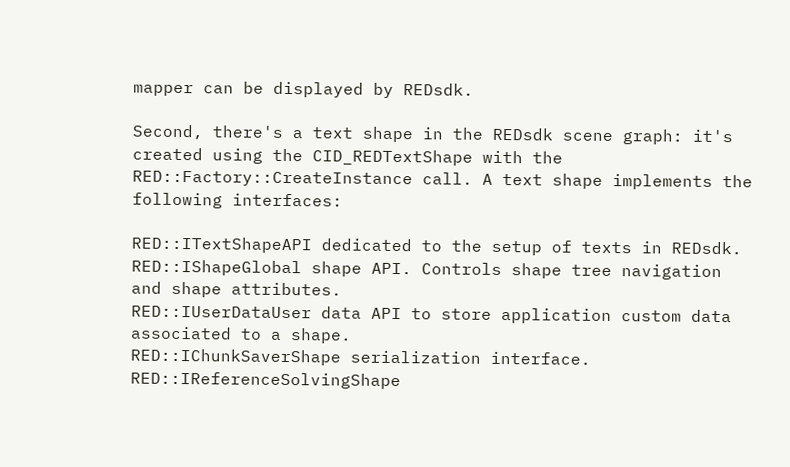mapper can be displayed by REDsdk.

Second, there's a text shape in the REDsdk scene graph: it's created using the CID_REDTextShape with the RED::Factory::CreateInstance call. A text shape implements the following interfaces:

RED::ITextShapeAPI dedicated to the setup of texts in REDsdk.
RED::IShapeGlobal shape API. Controls shape tree navigation and shape attributes.
RED::IUserDataUser data API to store application custom data associated to a shape.
RED::IChunkSaverShape serialization interface.
RED::IReferenceSolvingShape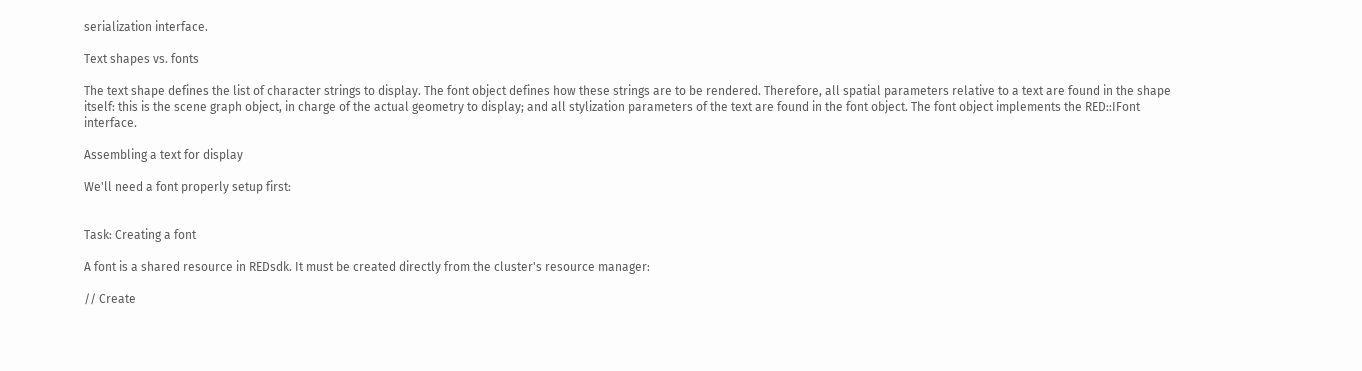serialization interface.

Text shapes vs. fonts

The text shape defines the list of character strings to display. The font object defines how these strings are to be rendered. Therefore, all spatial parameters relative to a text are found in the shape itself: this is the scene graph object, in charge of the actual geometry to display; and all stylization parameters of the text are found in the font object. The font object implements the RED::IFont interface.

Assembling a text for display

We'll need a font properly setup first:


Task: Creating a font

A font is a shared resource in REDsdk. It must be created directly from the cluster's resource manager:

// Create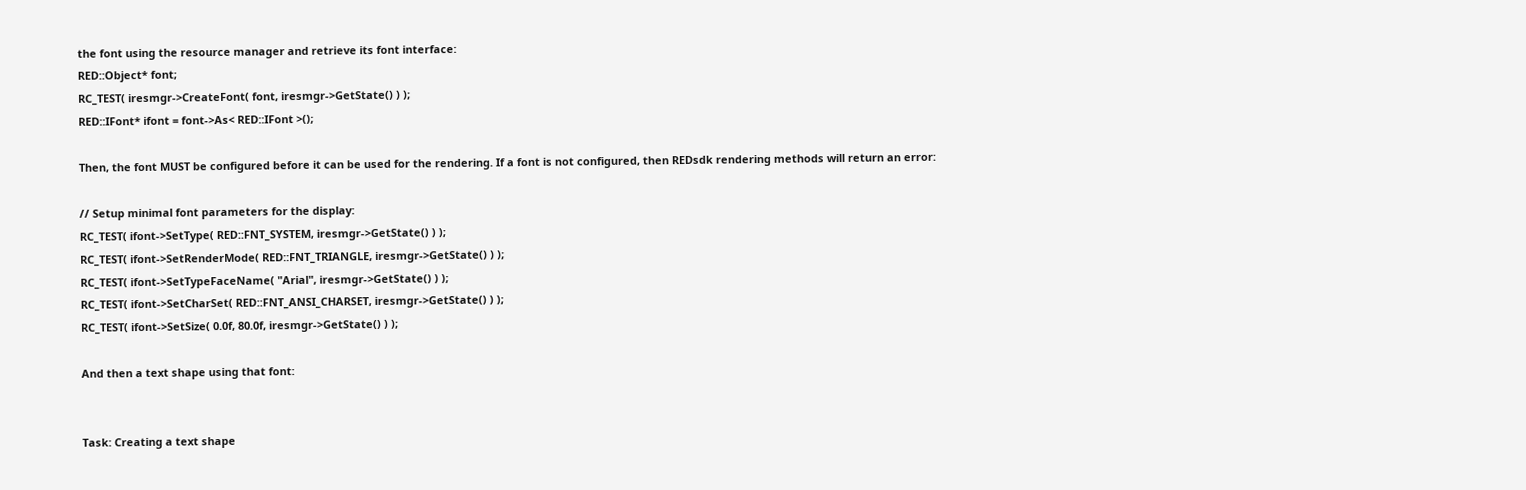the font using the resource manager and retrieve its font interface:
RED::Object* font;
RC_TEST( iresmgr->CreateFont( font, iresmgr->GetState() ) );
RED::IFont* ifont = font->As< RED::IFont >();

Then, the font MUST be configured before it can be used for the rendering. If a font is not configured, then REDsdk rendering methods will return an error:

// Setup minimal font parameters for the display:
RC_TEST( ifont->SetType( RED::FNT_SYSTEM, iresmgr->GetState() ) );
RC_TEST( ifont->SetRenderMode( RED::FNT_TRIANGLE, iresmgr->GetState() ) );
RC_TEST( ifont->SetTypeFaceName( "Arial", iresmgr->GetState() ) );
RC_TEST( ifont->SetCharSet( RED::FNT_ANSI_CHARSET, iresmgr->GetState() ) );
RC_TEST( ifont->SetSize( 0.0f, 80.0f, iresmgr->GetState() ) );

And then a text shape using that font:


Task: Creating a text shape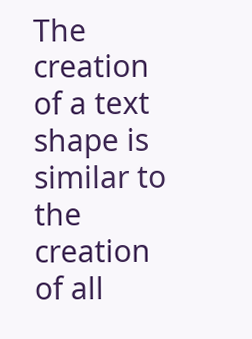The creation of a text shape is similar to the creation of all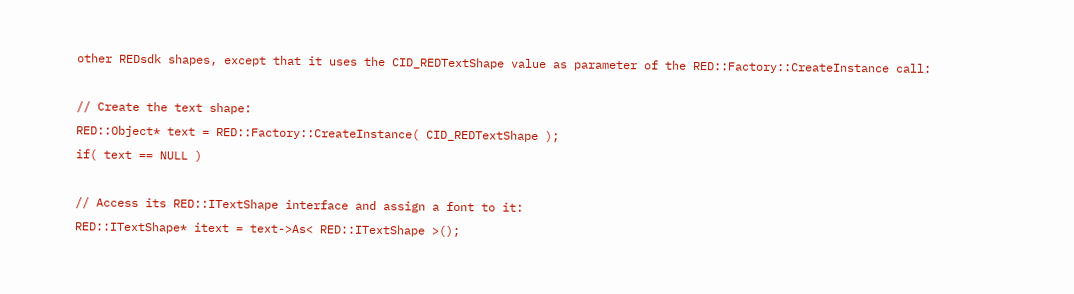other REDsdk shapes, except that it uses the CID_REDTextShape value as parameter of the RED::Factory::CreateInstance call:

// Create the text shape:
RED::Object* text = RED::Factory::CreateInstance( CID_REDTextShape );
if( text == NULL )

// Access its RED::ITextShape interface and assign a font to it:
RED::ITextShape* itext = text->As< RED::ITextShape >();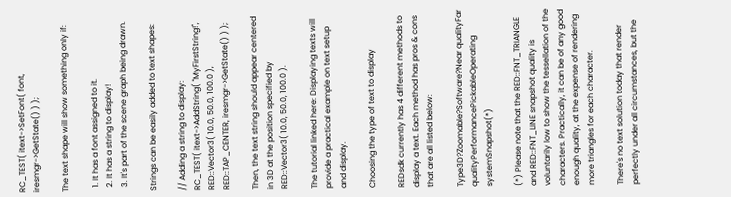RC_TEST( itext->SetFont( font, iresmgr->GetState() ) );

The text shape will show something only if:

  1. It has a font assigned to it.
  2. It has a string to display!
  3. It's part of the scene graph being drawn.

Strings can be easily added to text shapes:

// Adding a string to display:
RC_TEST( itext->AddString( "MyFirstString!", RED::Vector3( 10.0, 50.0, 100.0 ), RED::TAP_CENTER, iresmgr->GetState() ) );

Then, the text string should appear centered in 3D at the position specified by RED::Vector3( 10.0, 50.0, 100.0 ).

The tutorial linked here: Displaying texts will provide a practical example on text setup and display.

Choosing the type of text to display

REDsdk currently has 4 different methods to display a text. Each method has pros & cons that are all listed below:

Type3D?Zoomable?Software?Near qualityFar qualityPerformancePickableOperating systemSnapshot(*)

(*) Please note that the RED::FNT_TRIANGLE and RED::FNT_LINE snapshot quality is voluntarily low to show the tessellation of the characters. Practically, it can be of any good enough quality, at the expense of rendering more triangles for each character.

There's no text solution today that render perfectly under all circumstances, but the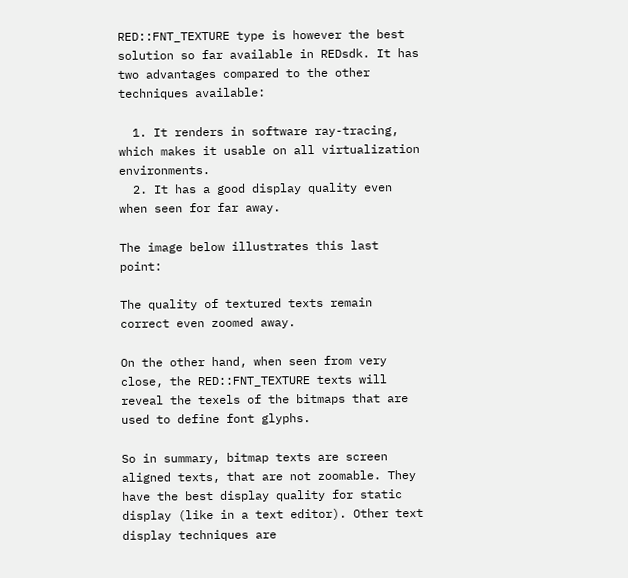RED::FNT_TEXTURE type is however the best solution so far available in REDsdk. It has two advantages compared to the other techniques available:

  1. It renders in software ray-tracing, which makes it usable on all virtualization environments.
  2. It has a good display quality even when seen for far away.

The image below illustrates this last point:

The quality of textured texts remain correct even zoomed away.

On the other hand, when seen from very close, the RED::FNT_TEXTURE texts will reveal the texels of the bitmaps that are used to define font glyphs.

So in summary, bitmap texts are screen aligned texts, that are not zoomable. They have the best display quality for static display (like in a text editor). Other text display techniques are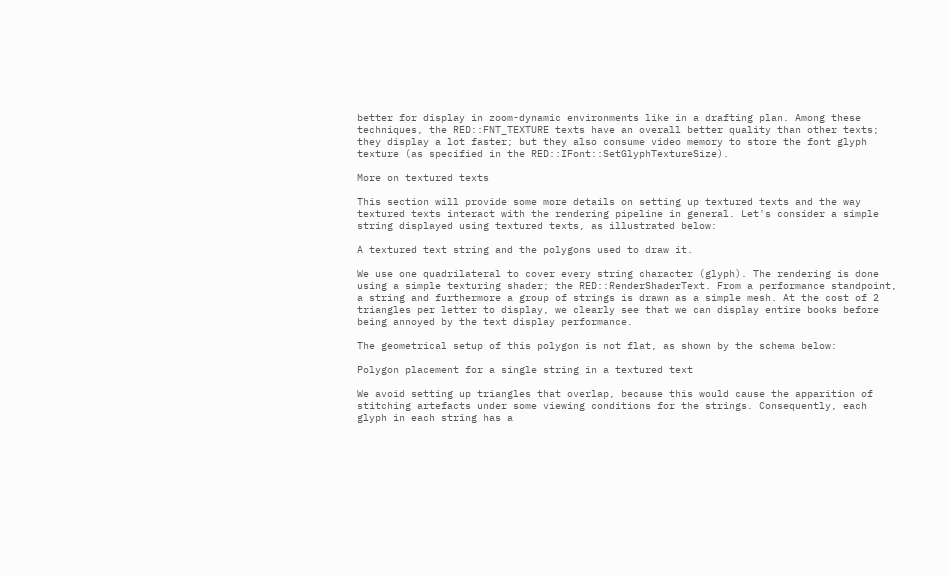better for display in zoom-dynamic environments like in a drafting plan. Among these techniques, the RED::FNT_TEXTURE texts have an overall better quality than other texts; they display a lot faster; but they also consume video memory to store the font glyph texture (as specified in the RED::IFont::SetGlyphTextureSize).

More on textured texts

This section will provide some more details on setting up textured texts and the way textured texts interact with the rendering pipeline in general. Let's consider a simple string displayed using textured texts, as illustrated below:

A textured text string and the polygons used to draw it.

We use one quadrilateral to cover every string character (glyph). The rendering is done using a simple texturing shader; the RED::RenderShaderText. From a performance standpoint, a string and furthermore a group of strings is drawn as a simple mesh. At the cost of 2 triangles per letter to display, we clearly see that we can display entire books before being annoyed by the text display performance.

The geometrical setup of this polygon is not flat, as shown by the schema below:

Polygon placement for a single string in a textured text

We avoid setting up triangles that overlap, because this would cause the apparition of stitching artefacts under some viewing conditions for the strings. Consequently, each glyph in each string has a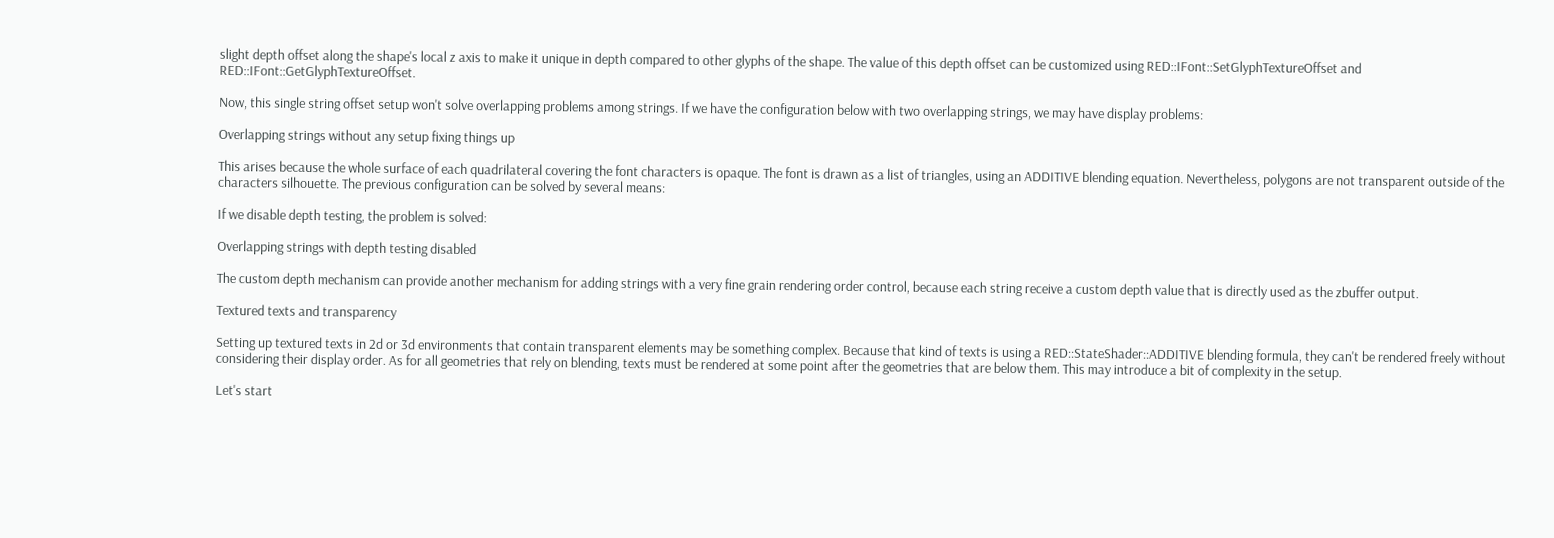slight depth offset along the shape's local z axis to make it unique in depth compared to other glyphs of the shape. The value of this depth offset can be customized using RED::IFont::SetGlyphTextureOffset and RED::IFont::GetGlyphTextureOffset.

Now, this single string offset setup won't solve overlapping problems among strings. If we have the configuration below with two overlapping strings, we may have display problems:

Overlapping strings without any setup fixing things up

This arises because the whole surface of each quadrilateral covering the font characters is opaque. The font is drawn as a list of triangles, using an ADDITIVE blending equation. Nevertheless, polygons are not transparent outside of the characters silhouette. The previous configuration can be solved by several means:

If we disable depth testing, the problem is solved:

Overlapping strings with depth testing disabled

The custom depth mechanism can provide another mechanism for adding strings with a very fine grain rendering order control, because each string receive a custom depth value that is directly used as the zbuffer output.

Textured texts and transparency

Setting up textured texts in 2d or 3d environments that contain transparent elements may be something complex. Because that kind of texts is using a RED::StateShader::ADDITIVE blending formula, they can't be rendered freely without considering their display order. As for all geometries that rely on blending, texts must be rendered at some point after the geometries that are below them. This may introduce a bit of complexity in the setup.

Let's start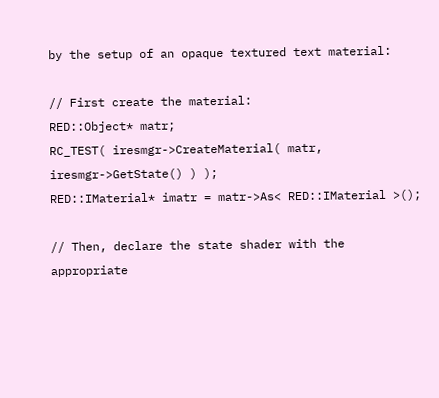by the setup of an opaque textured text material:

// First create the material:
RED::Object* matr;
RC_TEST( iresmgr->CreateMaterial( matr, iresmgr->GetState() ) );
RED::IMaterial* imatr = matr->As< RED::IMaterial >();

// Then, declare the state shader with the appropriate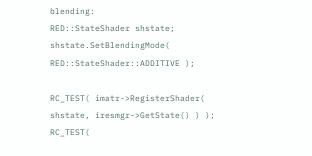blending:
RED::StateShader shstate;
shstate.SetBlendingMode( RED::StateShader::ADDITIVE );

RC_TEST( imatr->RegisterShader( shstate, iresmgr->GetState() ) );
RC_TEST(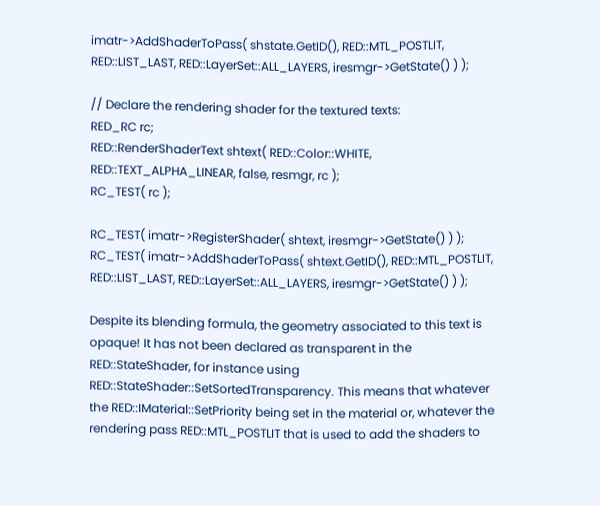imatr->AddShaderToPass( shstate.GetID(), RED::MTL_POSTLIT, RED::LIST_LAST, RED::LayerSet::ALL_LAYERS, iresmgr->GetState() ) );

// Declare the rendering shader for the textured texts:
RED_RC rc;
RED::RenderShaderText shtext( RED::Color::WHITE, RED::TEXT_ALPHA_LINEAR, false, resmgr, rc );
RC_TEST( rc );

RC_TEST( imatr->RegisterShader( shtext, iresmgr->GetState() ) );
RC_TEST( imatr->AddShaderToPass( shtext.GetID(), RED::MTL_POSTLIT, RED::LIST_LAST, RED::LayerSet::ALL_LAYERS, iresmgr->GetState() ) );

Despite its blending formula, the geometry associated to this text is opaque! It has not been declared as transparent in the RED::StateShader, for instance using RED::StateShader::SetSortedTransparency. This means that whatever the RED::IMaterial::SetPriority being set in the material or, whatever the rendering pass RED::MTL_POSTLIT that is used to add the shaders to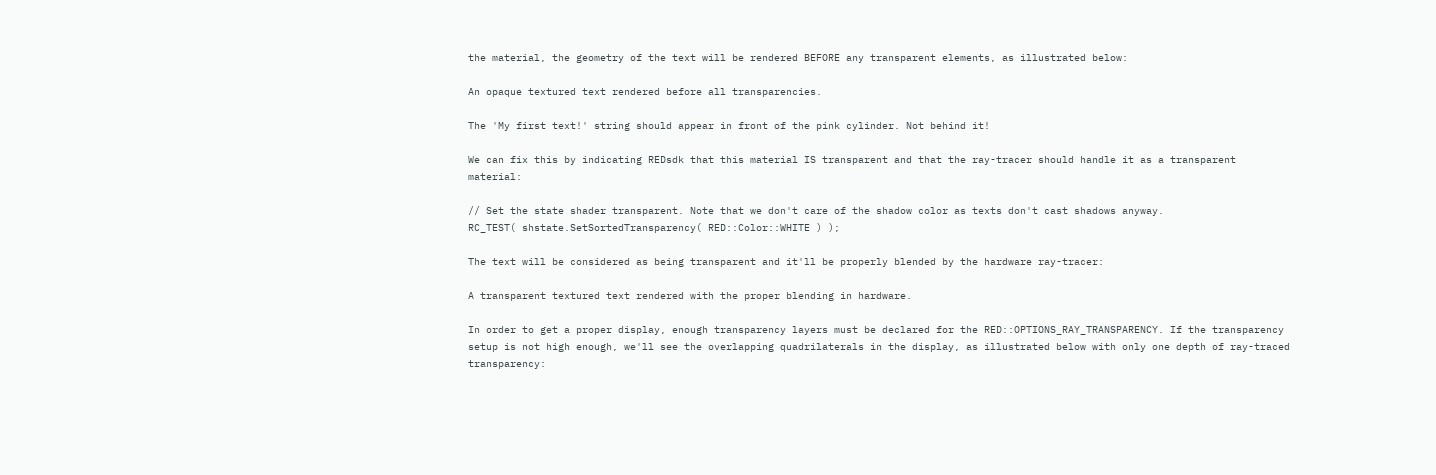the material, the geometry of the text will be rendered BEFORE any transparent elements, as illustrated below:

An opaque textured text rendered before all transparencies.

The 'My first text!' string should appear in front of the pink cylinder. Not behind it!

We can fix this by indicating REDsdk that this material IS transparent and that the ray-tracer should handle it as a transparent material:

// Set the state shader transparent. Note that we don't care of the shadow color as texts don't cast shadows anyway.
RC_TEST( shstate.SetSortedTransparency( RED::Color::WHITE ) );

The text will be considered as being transparent and it'll be properly blended by the hardware ray-tracer:

A transparent textured text rendered with the proper blending in hardware.

In order to get a proper display, enough transparency layers must be declared for the RED::OPTIONS_RAY_TRANSPARENCY. If the transparency setup is not high enough, we'll see the overlapping quadrilaterals in the display, as illustrated below with only one depth of ray-traced transparency: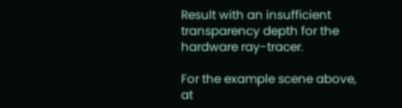Result with an insufficient transparency depth for the hardware ray-tracer.

For the example scene above, at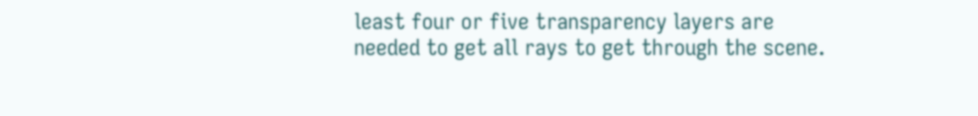least four or five transparency layers are needed to get all rays to get through the scene.